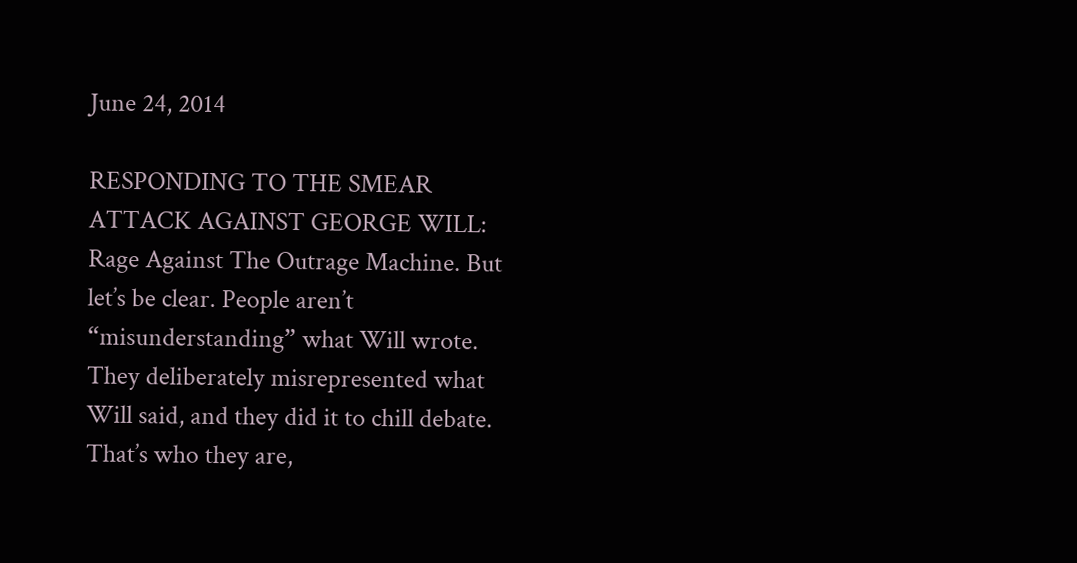June 24, 2014

RESPONDING TO THE SMEAR ATTACK AGAINST GEORGE WILL: Rage Against The Outrage Machine. But let’s be clear. People aren’t “misunderstanding” what Will wrote. They deliberately misrepresented what Will said, and they did it to chill debate. That’s who they are,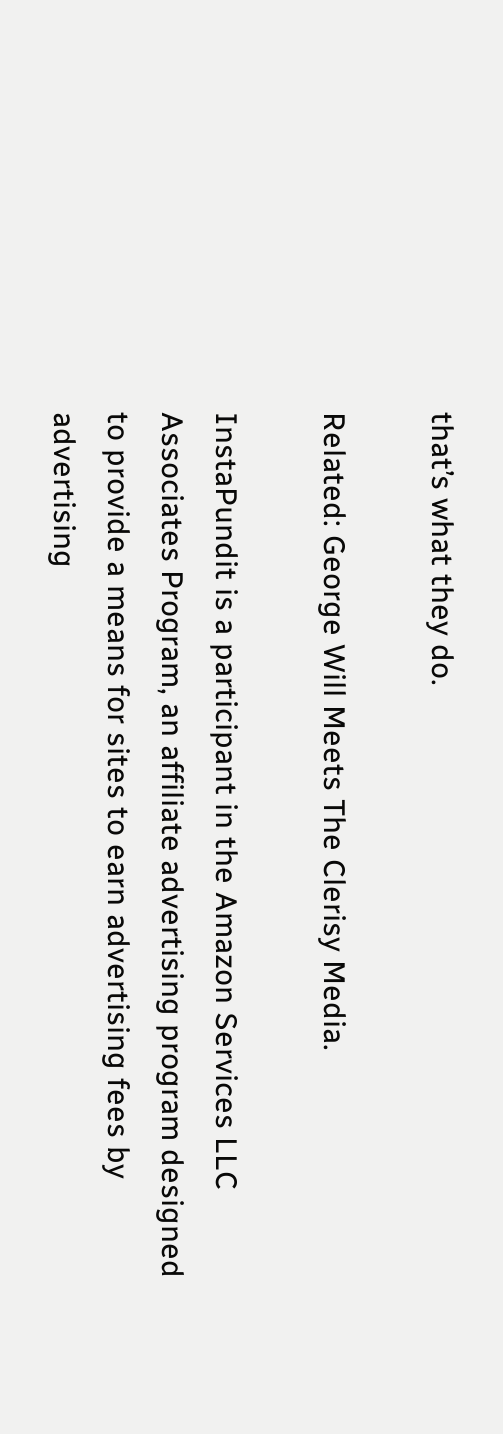that’s what they do.

Related: George Will Meets The Clerisy Media.

InstaPundit is a participant in the Amazon Services LLC Associates Program, an affiliate advertising program designed to provide a means for sites to earn advertising fees by advertising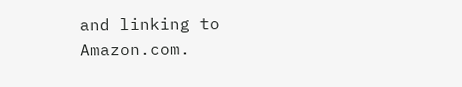and linking to Amazon.com.